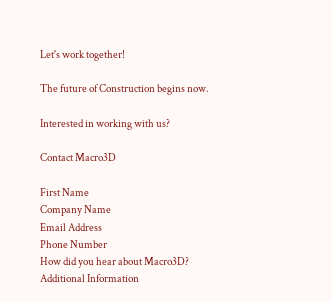Let's work together!

The future of Construction begins now.

Interested in working with us?

Contact Macro3D

First Name
Company Name
Email Address
Phone Number
How did you hear about Macro3D?
Additional Information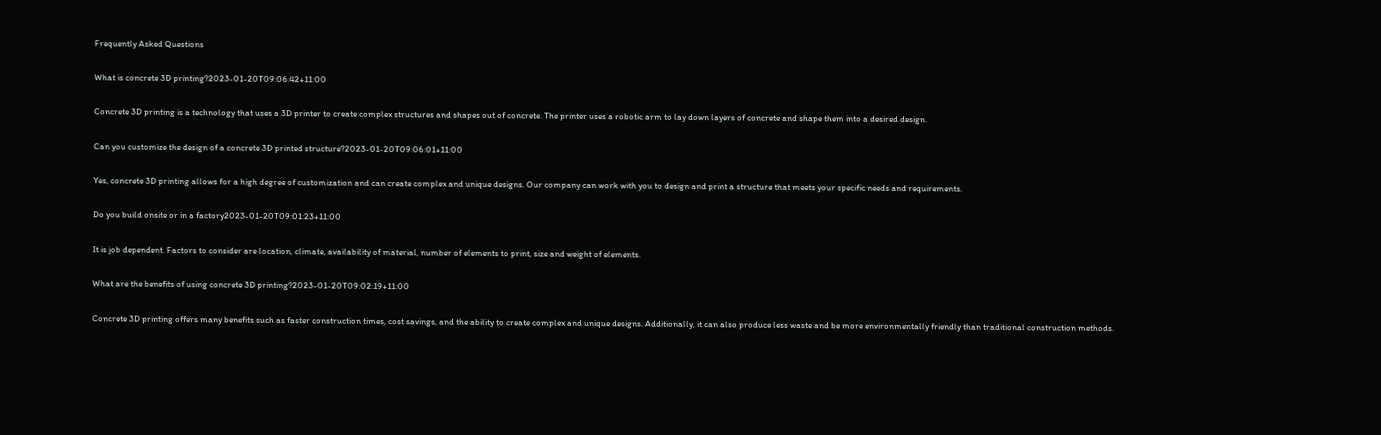Frequently Asked Questions

What is concrete 3D printing?2023-01-20T09:06:42+11:00

Concrete 3D printing is a technology that uses a 3D printer to create complex structures and shapes out of concrete. The printer uses a robotic arm to lay down layers of concrete and shape them into a desired design.

Can you customize the design of a concrete 3D printed structure?2023-01-20T09:06:01+11:00

Yes, concrete 3D printing allows for a high degree of customization and can create complex and unique designs. Our company can work with you to design and print a structure that meets your specific needs and requirements.

Do you build onsite or in a factory2023-01-20T09:01:23+11:00

It is job dependent. Factors to consider are location, climate, availability of material, number of elements to print, size and weight of elements.

What are the benefits of using concrete 3D printing?2023-01-20T09:02:19+11:00

Concrete 3D printing offers many benefits such as faster construction times, cost savings, and the ability to create complex and unique designs. Additionally, it can also produce less waste and be more environmentally friendly than traditional construction methods.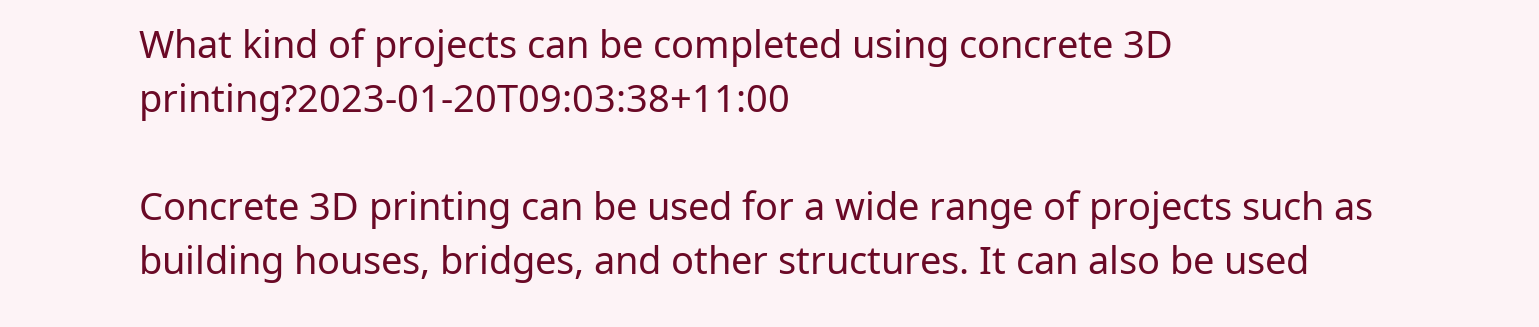What kind of projects can be completed using concrete 3D printing?2023-01-20T09:03:38+11:00

Concrete 3D printing can be used for a wide range of projects such as building houses, bridges, and other structures. It can also be used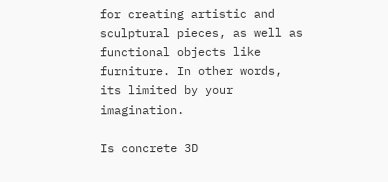for creating artistic and sculptural pieces, as well as functional objects like furniture. In other words, its limited by your imagination.

Is concrete 3D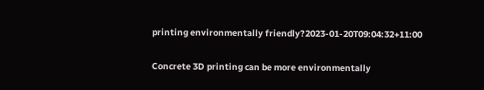printing environmentally friendly?2023-01-20T09:04:32+11:00

Concrete 3D printing can be more environmentally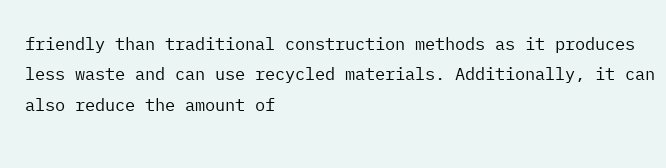friendly than traditional construction methods as it produces less waste and can use recycled materials. Additionally, it can also reduce the amount of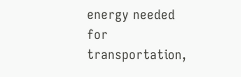energy needed for transportation,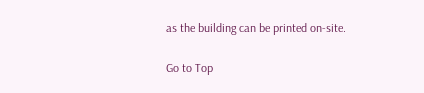as the building can be printed on-site.

Go to Top